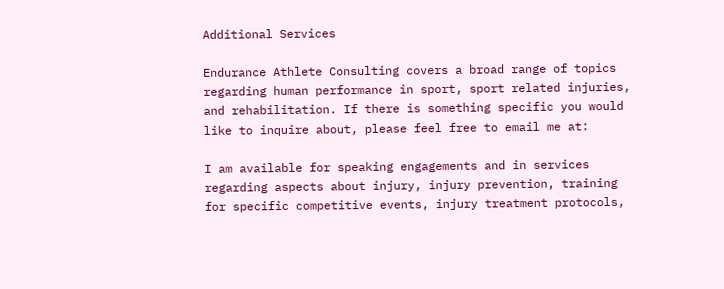Additional Services

Endurance Athlete Consulting covers a broad range of topics regarding human performance in sport, sport related injuries, and rehabilitation. If there is something specific you would like to inquire about, please feel free to email me at:

I am available for speaking engagements and in services regarding aspects about injury, injury prevention, training for specific competitive events, injury treatment protocols,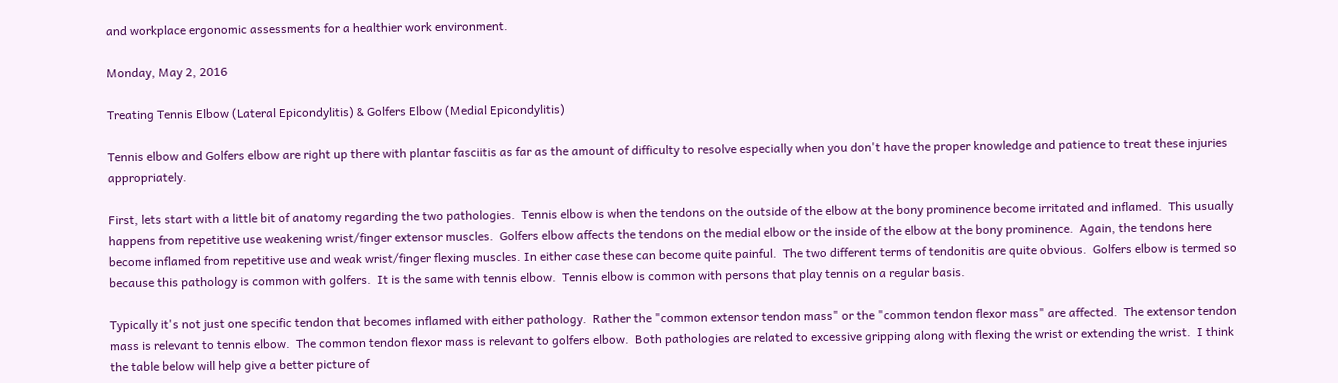and workplace ergonomic assessments for a healthier work environment.

Monday, May 2, 2016

Treating Tennis Elbow (Lateral Epicondylitis) & Golfers Elbow (Medial Epicondylitis)

Tennis elbow and Golfers elbow are right up there with plantar fasciitis as far as the amount of difficulty to resolve especially when you don't have the proper knowledge and patience to treat these injuries appropriately.

First, lets start with a little bit of anatomy regarding the two pathologies.  Tennis elbow is when the tendons on the outside of the elbow at the bony prominence become irritated and inflamed.  This usually happens from repetitive use weakening wrist/finger extensor muscles.  Golfers elbow affects the tendons on the medial elbow or the inside of the elbow at the bony prominence.  Again, the tendons here become inflamed from repetitive use and weak wrist/finger flexing muscles. In either case these can become quite painful.  The two different terms of tendonitis are quite obvious.  Golfers elbow is termed so because this pathology is common with golfers.  It is the same with tennis elbow.  Tennis elbow is common with persons that play tennis on a regular basis.

Typically it's not just one specific tendon that becomes inflamed with either pathology.  Rather the "common extensor tendon mass" or the "common tendon flexor mass" are affected.  The extensor tendon mass is relevant to tennis elbow.  The common tendon flexor mass is relevant to golfers elbow.  Both pathologies are related to excessive gripping along with flexing the wrist or extending the wrist.  I think the table below will help give a better picture of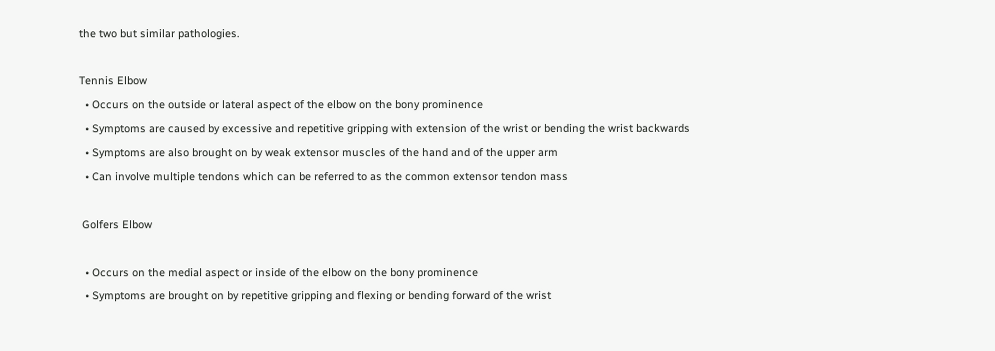the two but similar pathologies.

Tennis Elbow
  • Occurs on the outside or lateral aspect of the elbow on the bony prominence
  • Symptoms are caused by excessive and repetitive gripping with extension of the wrist or bending the wrist backwards
  • Symptoms are also brought on by weak extensor muscles of the hand and of the upper arm
  • Can involve multiple tendons which can be referred to as the common extensor tendon mass

 Golfers Elbow

  • Occurs on the medial aspect or inside of the elbow on the bony prominence
  • Symptoms are brought on by repetitive gripping and flexing or bending forward of the wrist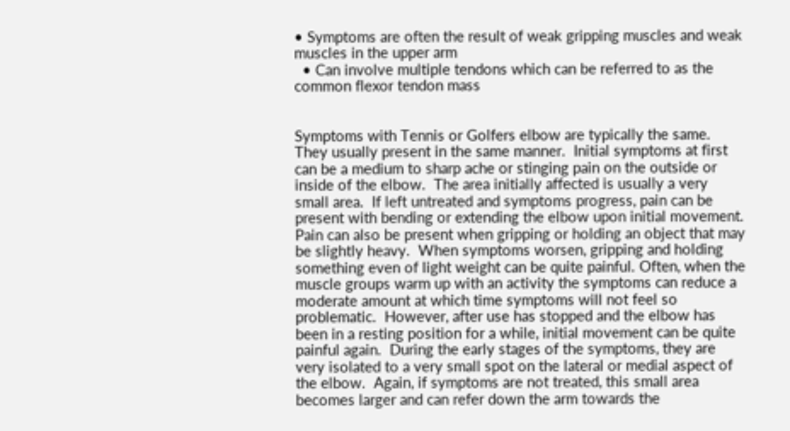• Symptoms are often the result of weak gripping muscles and weak muscles in the upper arm
  • Can involve multiple tendons which can be referred to as the common flexor tendon mass


Symptoms with Tennis or Golfers elbow are typically the same.  They usually present in the same manner.  Initial symptoms at first can be a medium to sharp ache or stinging pain on the outside or inside of the elbow.  The area initially affected is usually a very small area.  If left untreated and symptoms progress, pain can be present with bending or extending the elbow upon initial movement.  Pain can also be present when gripping or holding an object that may be slightly heavy.  When symptoms worsen, gripping and holding something even of light weight can be quite painful. Often, when the muscle groups warm up with an activity the symptoms can reduce a moderate amount at which time symptoms will not feel so problematic.  However, after use has stopped and the elbow has been in a resting position for a while, initial movement can be quite painful again.  During the early stages of the symptoms, they are very isolated to a very small spot on the lateral or medial aspect of the elbow.  Again, if symptoms are not treated, this small area becomes larger and can refer down the arm towards the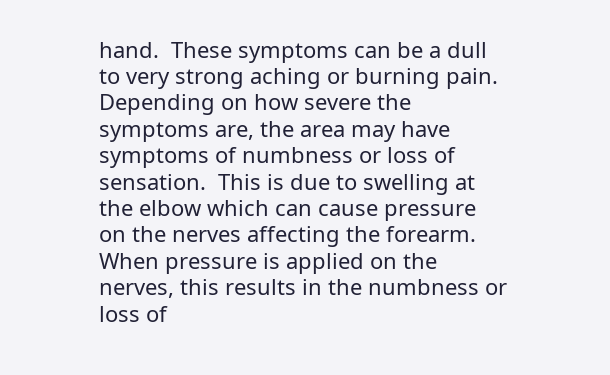hand.  These symptoms can be a dull to very strong aching or burning pain.  Depending on how severe the symptoms are, the area may have symptoms of numbness or loss of sensation.  This is due to swelling at the elbow which can cause pressure on the nerves affecting the forearm.  When pressure is applied on the nerves, this results in the numbness or loss of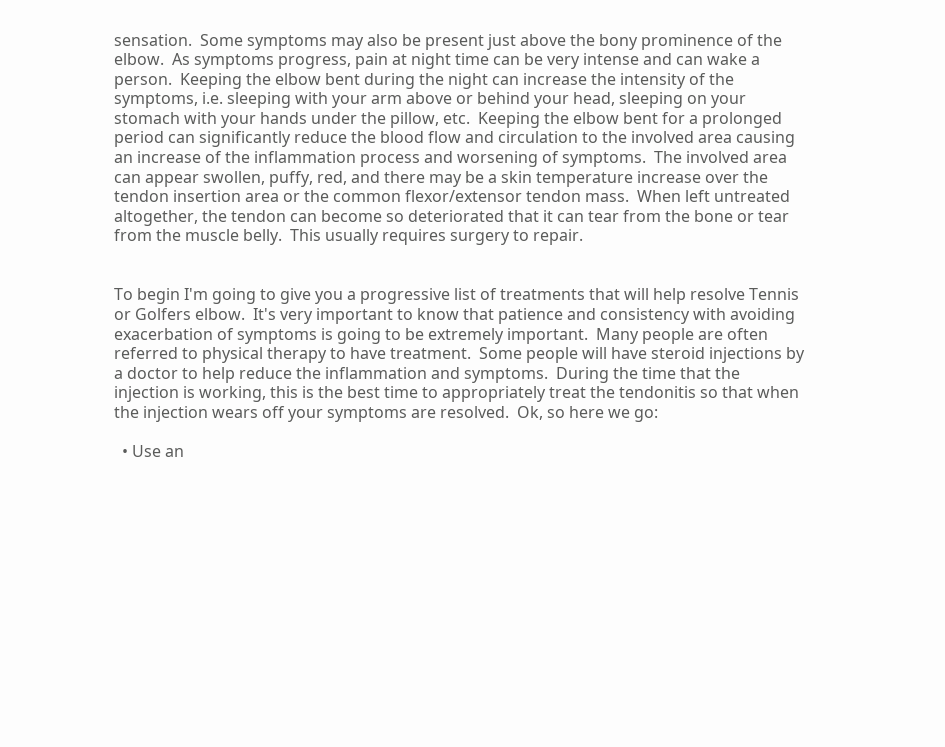sensation.  Some symptoms may also be present just above the bony prominence of the elbow.  As symptoms progress, pain at night time can be very intense and can wake a person.  Keeping the elbow bent during the night can increase the intensity of the symptoms, i.e. sleeping with your arm above or behind your head, sleeping on your stomach with your hands under the pillow, etc.  Keeping the elbow bent for a prolonged period can significantly reduce the blood flow and circulation to the involved area causing an increase of the inflammation process and worsening of symptoms.  The involved area can appear swollen, puffy, red, and there may be a skin temperature increase over the tendon insertion area or the common flexor/extensor tendon mass.  When left untreated altogether, the tendon can become so deteriorated that it can tear from the bone or tear from the muscle belly.  This usually requires surgery to repair.


To begin I'm going to give you a progressive list of treatments that will help resolve Tennis or Golfers elbow.  It's very important to know that patience and consistency with avoiding exacerbation of symptoms is going to be extremely important.  Many people are often referred to physical therapy to have treatment.  Some people will have steroid injections by a doctor to help reduce the inflammation and symptoms.  During the time that the injection is working, this is the best time to appropriately treat the tendonitis so that when the injection wears off your symptoms are resolved.  Ok, so here we go:

  • Use an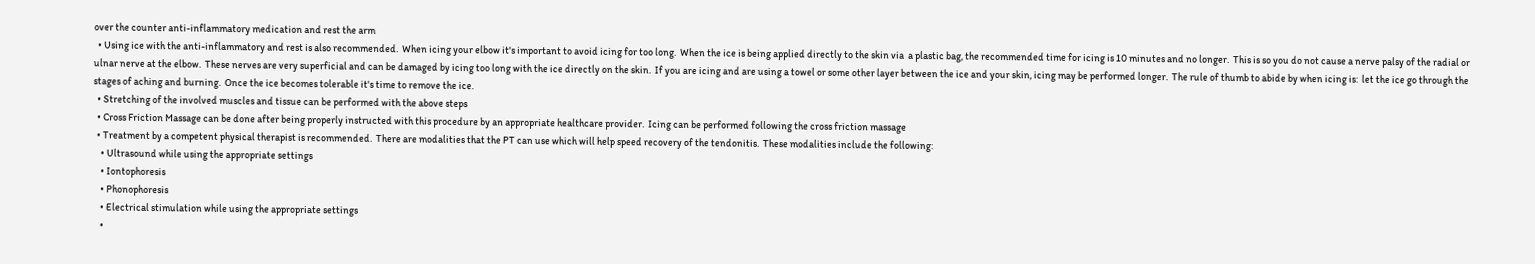over the counter anti-inflammatory medication and rest the arm
  • Using ice with the anti-inflammatory and rest is also recommended.  When icing your elbow it's important to avoid icing for too long.  When the ice is being applied directly to the skin via  a plastic bag, the recommended time for icing is 10 minutes and no longer.  This is so you do not cause a nerve palsy of the radial or ulnar nerve at the elbow.  These nerves are very superficial and can be damaged by icing too long with the ice directly on the skin.  If you are icing and are using a towel or some other layer between the ice and your skin, icing may be performed longer.  The rule of thumb to abide by when icing is:  let the ice go through the stages of aching and burning.  Once the ice becomes tolerable it's time to remove the ice.
  • Stretching of the involved muscles and tissue can be performed with the above steps
  • Cross Friction Massage can be done after being properly instructed with this procedure by an appropriate healthcare provider.  Icing can be performed following the cross friction massage
  • Treatment by a competent physical therapist is recommended.  There are modalities that the PT can use which will help speed recovery of the tendonitis.  These modalities include the following:
    • Ultrasound while using the appropriate settings
    • Iontophoresis
    • Phonophoresis
    • Electrical stimulation while using the appropriate settings
    •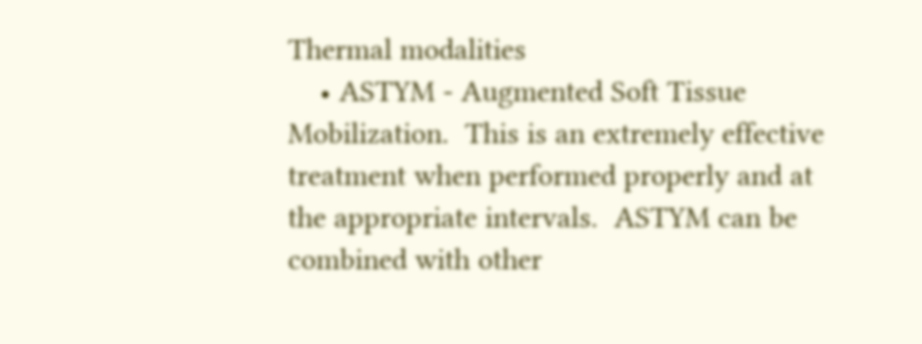Thermal modalities
    • ASTYM - Augmented Soft Tissue Mobilization.  This is an extremely effective treatment when performed properly and at the appropriate intervals.  ASTYM can be combined with other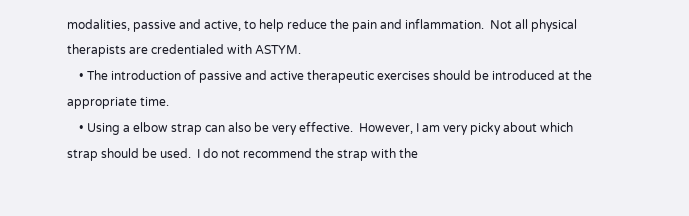modalities, passive and active, to help reduce the pain and inflammation.  Not all physical therapists are credentialed with ASTYM.
    • The introduction of passive and active therapeutic exercises should be introduced at the appropriate time.
    • Using a elbow strap can also be very effective.  However, I am very picky about which strap should be used.  I do not recommend the strap with the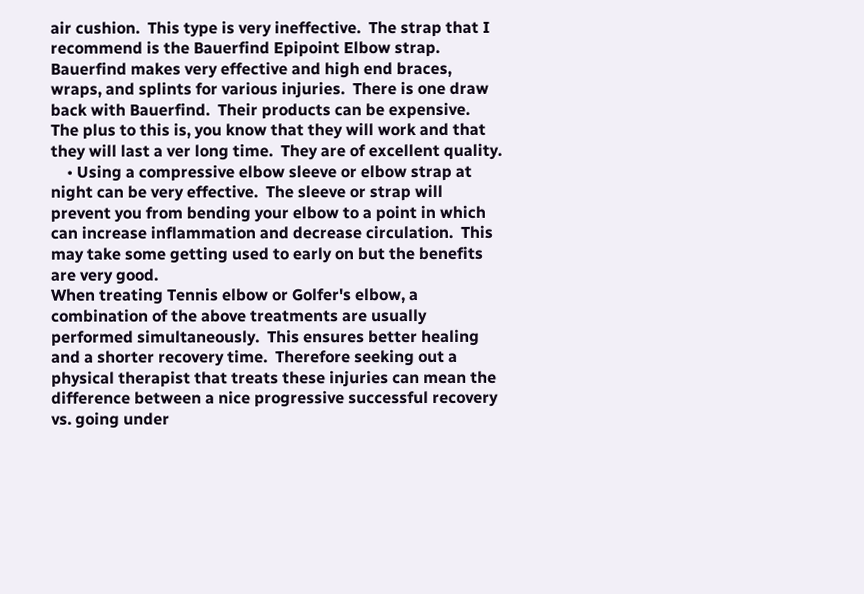air cushion.  This type is very ineffective.  The strap that I recommend is the Bauerfind Epipoint Elbow strap.  Bauerfind makes very effective and high end braces, wraps, and splints for various injuries.  There is one draw back with Bauerfind.  Their products can be expensive.  The plus to this is, you know that they will work and that they will last a ver long time.  They are of excellent quality.
    • Using a compressive elbow sleeve or elbow strap at night can be very effective.  The sleeve or strap will prevent you from bending your elbow to a point in which can increase inflammation and decrease circulation.  This may take some getting used to early on but the benefits are very good.
When treating Tennis elbow or Golfer's elbow, a combination of the above treatments are usually performed simultaneously.  This ensures better healing and a shorter recovery time.  Therefore seeking out a physical therapist that treats these injuries can mean the difference between a nice progressive successful recovery vs. going under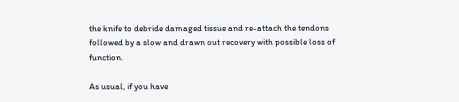the knife to debride damaged tissue and re-attach the tendons followed by a slow and drawn out recovery with possible loss of function.

As usual, if you have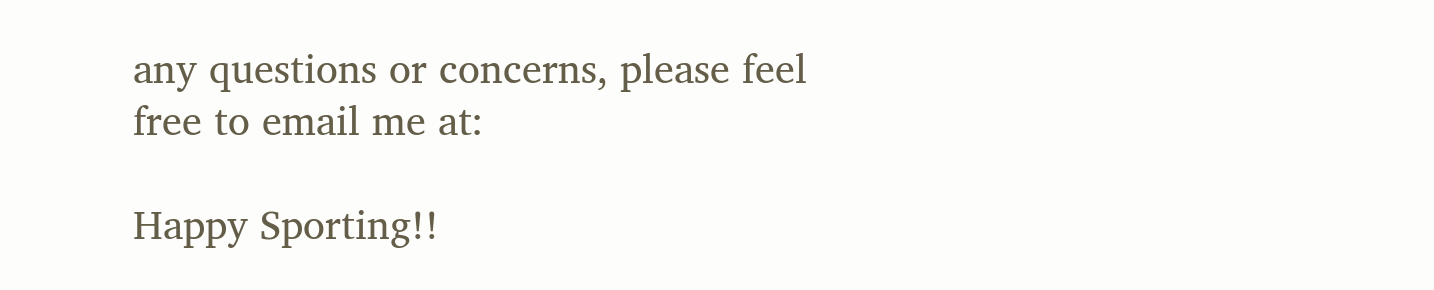any questions or concerns, please feel free to email me at:

Happy Sporting!!